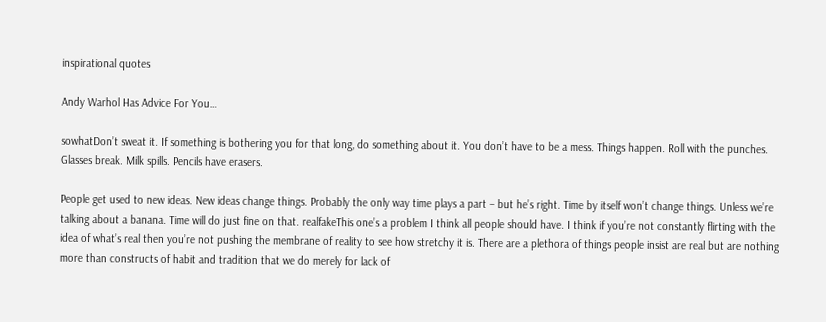inspirational quotes

Andy Warhol Has Advice For You…

sowhatDon’t sweat it. If something is bothering you for that long, do something about it. You don’t have to be a mess. Things happen. Roll with the punches. Glasses break. Milk spills. Pencils have erasers.

People get used to new ideas. New ideas change things. Probably the only way time plays a part – but he’s right. Time by itself won’t change things. Unless we’re talking about a banana. Time will do just fine on that. realfakeThis one’s a problem I think all people should have. I think if you’re not constantly flirting with the idea of what’s real then you’re not pushing the membrane of reality to see how stretchy it is. There are a plethora of things people insist are real but are nothing more than constructs of habit and tradition that we do merely for lack of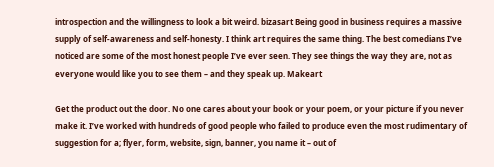introspection and the willingness to look a bit weird. bizasart Being good in business requires a massive supply of self-awareness and self-honesty. I think art requires the same thing. The best comedians I’ve noticed are some of the most honest people I’ve ever seen. They see things the way they are, not as everyone would like you to see them – and they speak up. Makeart

Get the product out the door. No one cares about your book or your poem, or your picture if you never make it. I’ve worked with hundreds of good people who failed to produce even the most rudimentary of suggestion for a; flyer, form, website, sign, banner, you name it – out of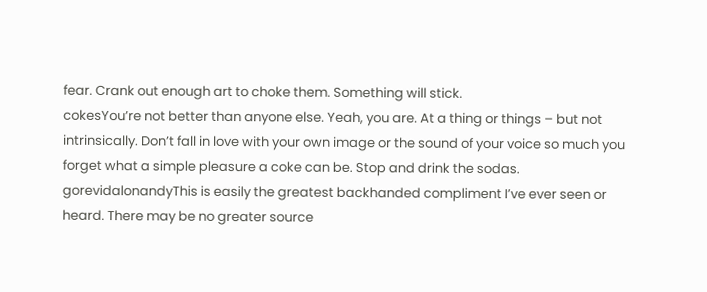fear. Crank out enough art to choke them. Something will stick.
cokesYou’re not better than anyone else. Yeah, you are. At a thing or things – but not intrinsically. Don’t fall in love with your own image or the sound of your voice so much you forget what a simple pleasure a coke can be. Stop and drink the sodas. gorevidalonandyThis is easily the greatest backhanded compliment I’ve ever seen or heard. There may be no greater source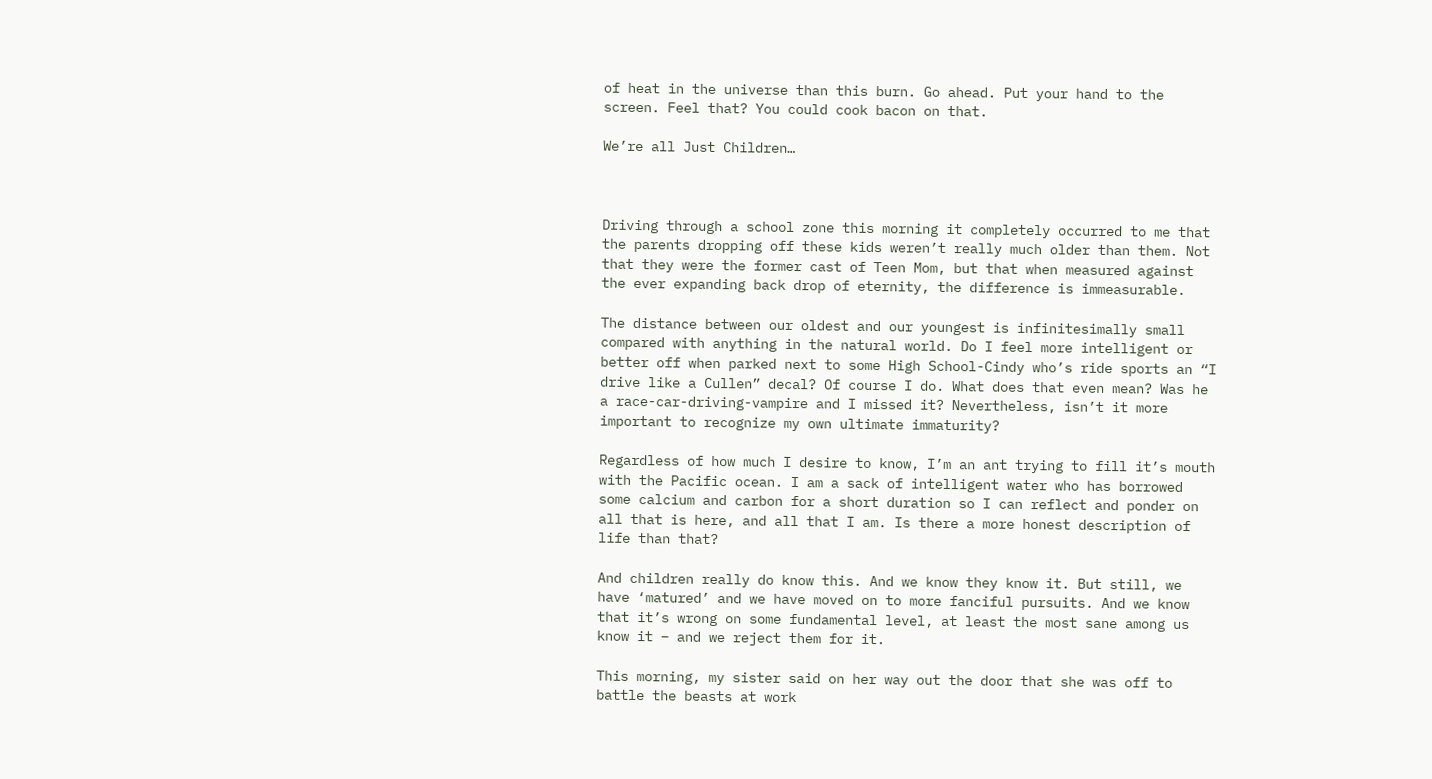of heat in the universe than this burn. Go ahead. Put your hand to the screen. Feel that? You could cook bacon on that.

We’re all Just Children…



Driving through a school zone this morning it completely occurred to me that the parents dropping off these kids weren’t really much older than them. Not that they were the former cast of Teen Mom, but that when measured against the ever expanding back drop of eternity, the difference is immeasurable.

The distance between our oldest and our youngest is infinitesimally small compared with anything in the natural world. Do I feel more intelligent or better off when parked next to some High School-Cindy who’s ride sports an “I drive like a Cullen” decal? Of course I do. What does that even mean? Was he a race-car-driving-vampire and I missed it? Nevertheless, isn’t it more important to recognize my own ultimate immaturity?

Regardless of how much I desire to know, I’m an ant trying to fill it’s mouth with the Pacific ocean. I am a sack of intelligent water who has borrowed some calcium and carbon for a short duration so I can reflect and ponder on all that is here, and all that I am. Is there a more honest description of life than that?

And children really do know this. And we know they know it. But still, we have ‘matured’ and we have moved on to more fanciful pursuits. And we know that it’s wrong on some fundamental level, at least the most sane among us know it – and we reject them for it.

This morning, my sister said on her way out the door that she was off to battle the beasts at work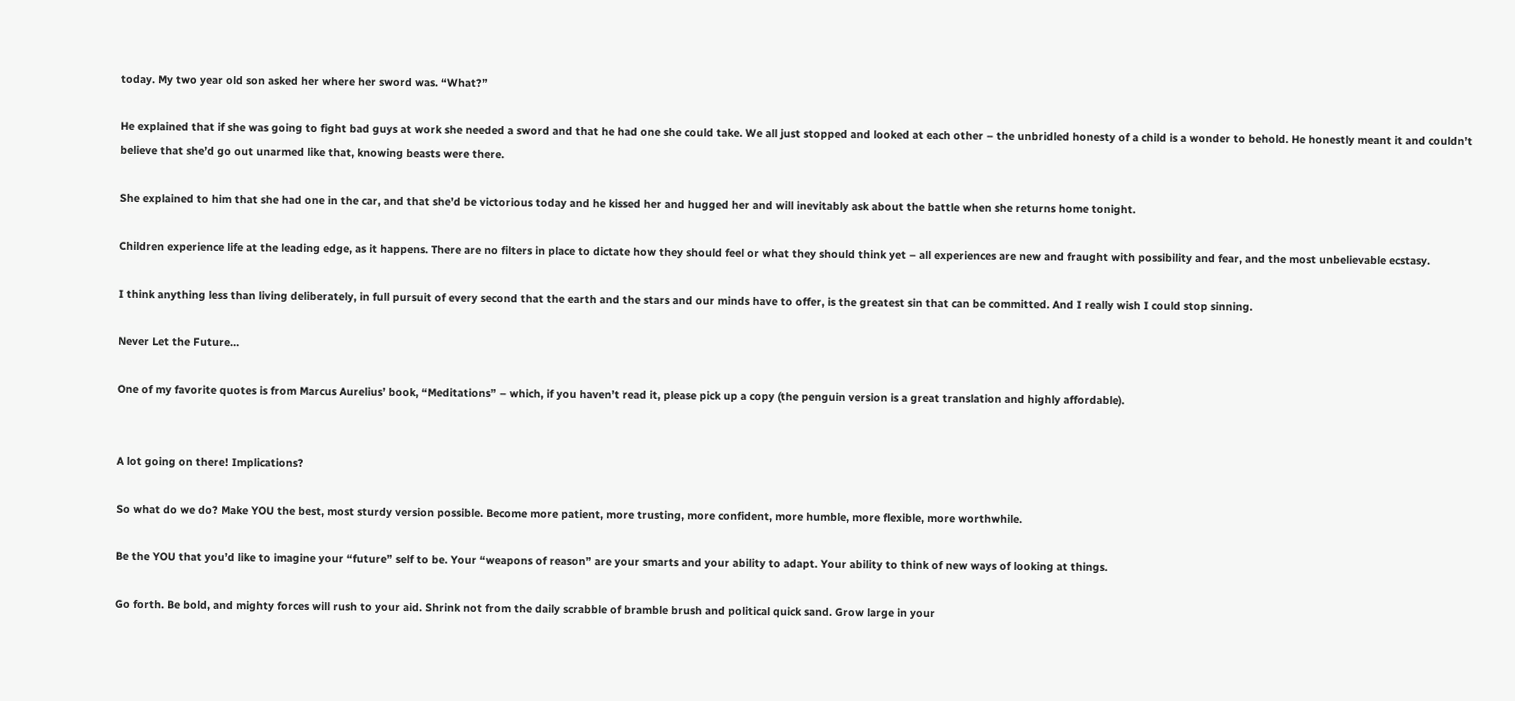today. My two year old son asked her where her sword was. “What?”

He explained that if she was going to fight bad guys at work she needed a sword and that he had one she could take. We all just stopped and looked at each other – the unbridled honesty of a child is a wonder to behold. He honestly meant it and couldn’t believe that she’d go out unarmed like that, knowing beasts were there.

She explained to him that she had one in the car, and that she’d be victorious today and he kissed her and hugged her and will inevitably ask about the battle when she returns home tonight.

Children experience life at the leading edge, as it happens. There are no filters in place to dictate how they should feel or what they should think yet – all experiences are new and fraught with possibility and fear, and the most unbelievable ecstasy.

I think anything less than living deliberately, in full pursuit of every second that the earth and the stars and our minds have to offer, is the greatest sin that can be committed. And I really wish I could stop sinning.

Never Let the Future…

One of my favorite quotes is from Marcus Aurelius’ book, “Meditations” – which, if you haven’t read it, please pick up a copy (the penguin version is a great translation and highly affordable).


A lot going on there! Implications?

So what do we do? Make YOU the best, most sturdy version possible. Become more patient, more trusting, more confident, more humble, more flexible, more worthwhile.

Be the YOU that you’d like to imagine your “future” self to be. Your “weapons of reason” are your smarts and your ability to adapt. Your ability to think of new ways of looking at things.

Go forth. Be bold, and mighty forces will rush to your aid. Shrink not from the daily scrabble of bramble brush and political quick sand. Grow large in your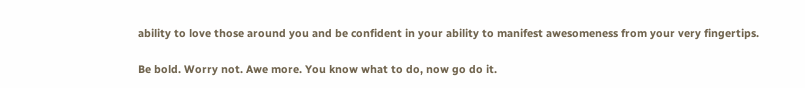ability to love those around you and be confident in your ability to manifest awesomeness from your very fingertips.

Be bold. Worry not. Awe more. You know what to do, now go do it.